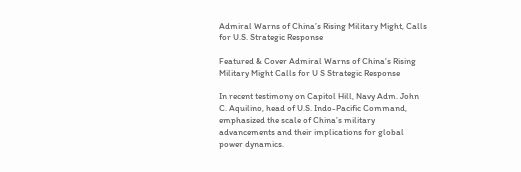Admiral Warns of China’s Rising Military Might, Calls for U.S. Strategic Response

Featured & Cover Admiral Warns of China's Rising Military Might Calls for U S Strategic Response

In recent testimony on Capitol Hill, Navy Adm. John C. Aquilino, head of U.S. Indo-Pacific Command, emphasized the scale of China’s military advancements and their implications for global power dynamics.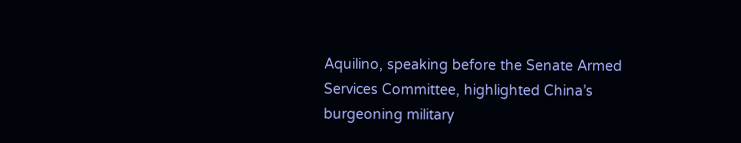Aquilino, speaking before the Senate Armed Services Committee, highlighted China’s burgeoning military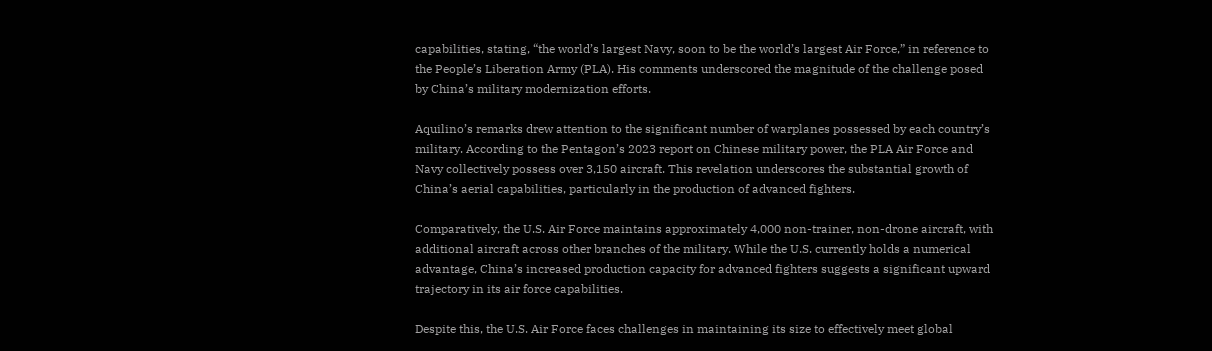capabilities, stating, “the world’s largest Navy, soon to be the world’s largest Air Force,” in reference to the People’s Liberation Army (PLA). His comments underscored the magnitude of the challenge posed by China’s military modernization efforts.

Aquilino’s remarks drew attention to the significant number of warplanes possessed by each country’s military. According to the Pentagon’s 2023 report on Chinese military power, the PLA Air Force and Navy collectively possess over 3,150 aircraft. This revelation underscores the substantial growth of China’s aerial capabilities, particularly in the production of advanced fighters.

Comparatively, the U.S. Air Force maintains approximately 4,000 non-trainer, non-drone aircraft, with additional aircraft across other branches of the military. While the U.S. currently holds a numerical advantage, China’s increased production capacity for advanced fighters suggests a significant upward trajectory in its air force capabilities.

Despite this, the U.S. Air Force faces challenges in maintaining its size to effectively meet global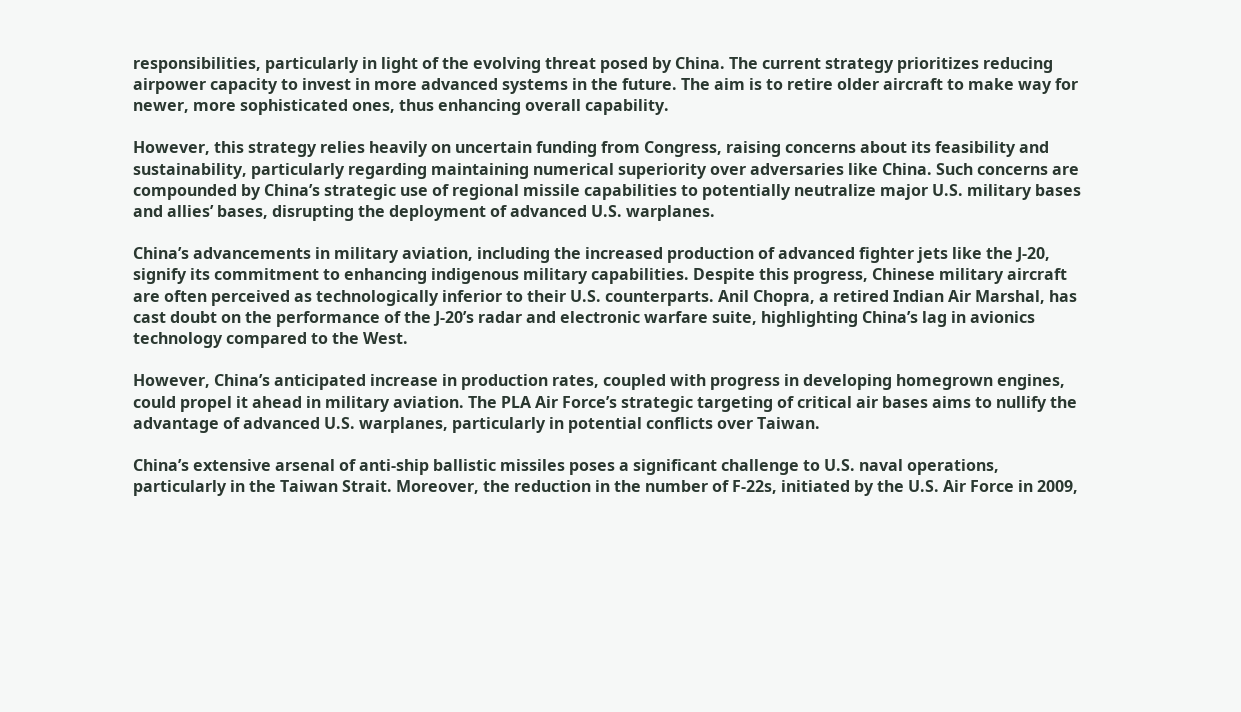responsibilities, particularly in light of the evolving threat posed by China. The current strategy prioritizes reducing airpower capacity to invest in more advanced systems in the future. The aim is to retire older aircraft to make way for newer, more sophisticated ones, thus enhancing overall capability.

However, this strategy relies heavily on uncertain funding from Congress, raising concerns about its feasibility and sustainability, particularly regarding maintaining numerical superiority over adversaries like China. Such concerns are compounded by China’s strategic use of regional missile capabilities to potentially neutralize major U.S. military bases and allies’ bases, disrupting the deployment of advanced U.S. warplanes.

China’s advancements in military aviation, including the increased production of advanced fighter jets like the J-20, signify its commitment to enhancing indigenous military capabilities. Despite this progress, Chinese military aircraft are often perceived as technologically inferior to their U.S. counterparts. Anil Chopra, a retired Indian Air Marshal, has cast doubt on the performance of the J-20’s radar and electronic warfare suite, highlighting China’s lag in avionics technology compared to the West.

However, China’s anticipated increase in production rates, coupled with progress in developing homegrown engines, could propel it ahead in military aviation. The PLA Air Force’s strategic targeting of critical air bases aims to nullify the advantage of advanced U.S. warplanes, particularly in potential conflicts over Taiwan.

China’s extensive arsenal of anti-ship ballistic missiles poses a significant challenge to U.S. naval operations, particularly in the Taiwan Strait. Moreover, the reduction in the number of F-22s, initiated by the U.S. Air Force in 2009,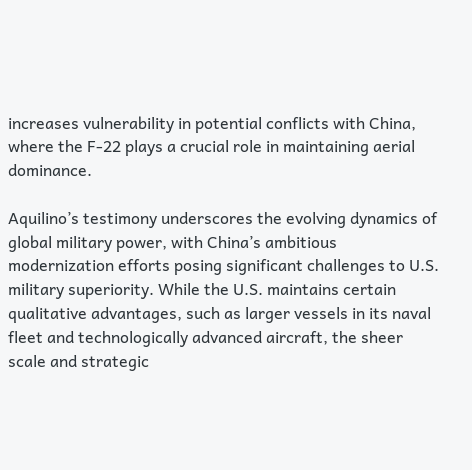increases vulnerability in potential conflicts with China, where the F-22 plays a crucial role in maintaining aerial dominance.

Aquilino’s testimony underscores the evolving dynamics of global military power, with China’s ambitious modernization efforts posing significant challenges to U.S. military superiority. While the U.S. maintains certain qualitative advantages, such as larger vessels in its naval fleet and technologically advanced aircraft, the sheer scale and strategic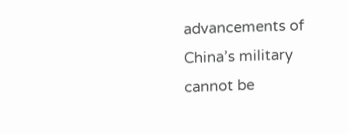advancements of China’s military cannot be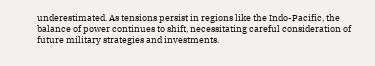underestimated. As tensions persist in regions like the Indo-Pacific, the balance of power continues to shift, necessitating careful consideration of future military strategies and investments.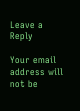Leave a Reply

Your email address will not be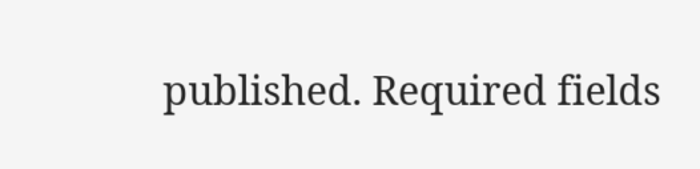published. Required fields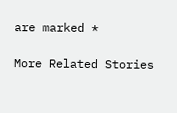are marked *

More Related Stories